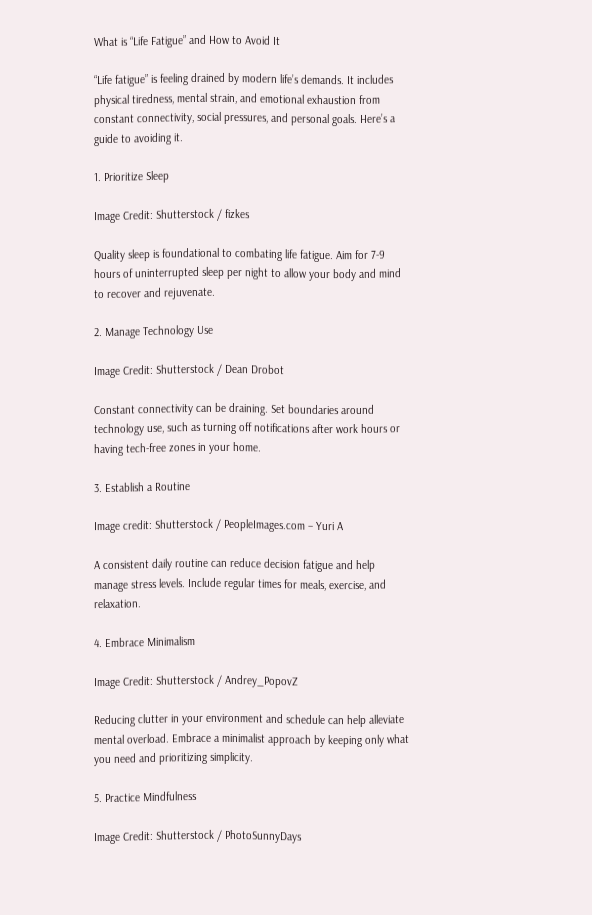What is “Life Fatigue” and How to Avoid It

“Life fatigue” is feeling drained by modern life’s demands. It includes physical tiredness, mental strain, and emotional exhaustion from constant connectivity, social pressures, and personal goals. Here’s a guide to avoiding it.

1. Prioritize Sleep

Image Credit: Shutterstock / fizkes

Quality sleep is foundational to combating life fatigue. Aim for 7-9 hours of uninterrupted sleep per night to allow your body and mind to recover and rejuvenate.

2. Manage Technology Use

Image Credit: Shutterstock / Dean Drobot

Constant connectivity can be draining. Set boundaries around technology use, such as turning off notifications after work hours or having tech-free zones in your home.

3. Establish a Routine

Image credit: Shutterstock / PeopleImages.com – Yuri A

A consistent daily routine can reduce decision fatigue and help manage stress levels. Include regular times for meals, exercise, and relaxation.

4. Embrace Minimalism

Image Credit: Shutterstock / Andrey_PopovZ

Reducing clutter in your environment and schedule can help alleviate mental overload. Embrace a minimalist approach by keeping only what you need and prioritizing simplicity.

5. Practice Mindfulness

Image Credit: Shutterstock / PhotoSunnyDays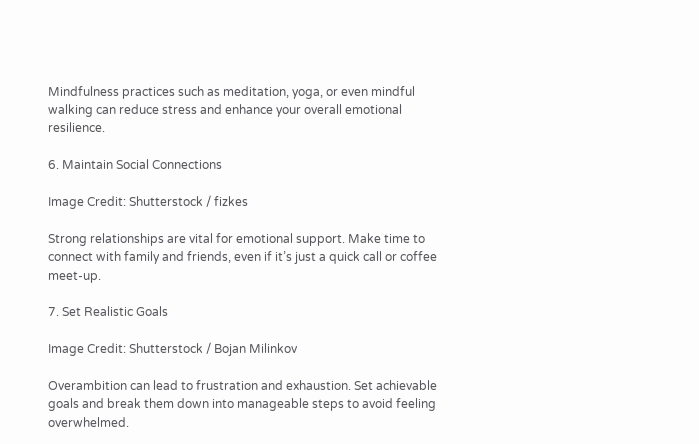Mindfulness practices such as meditation, yoga, or even mindful walking can reduce stress and enhance your overall emotional resilience.

6. Maintain Social Connections

Image Credit: Shutterstock / fizkes

Strong relationships are vital for emotional support. Make time to connect with family and friends, even if it’s just a quick call or coffee meet-up.

7. Set Realistic Goals

Image Credit: Shutterstock / Bojan Milinkov

Overambition can lead to frustration and exhaustion. Set achievable goals and break them down into manageable steps to avoid feeling overwhelmed.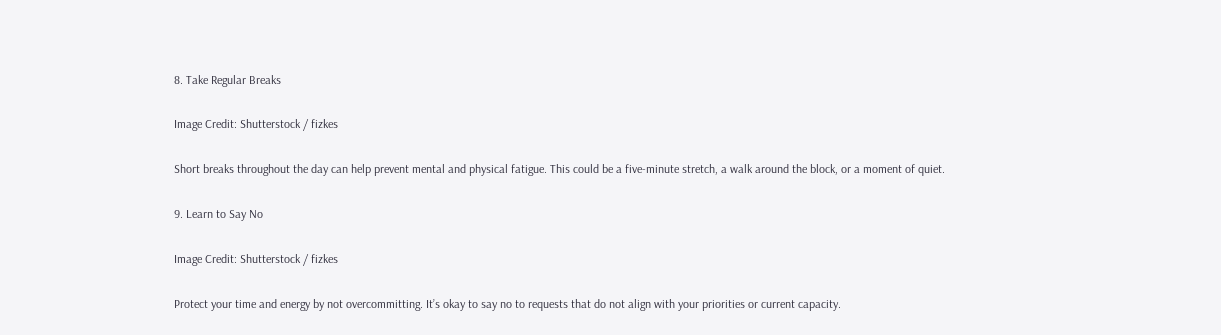8. Take Regular Breaks

Image Credit: Shutterstock / fizkes

Short breaks throughout the day can help prevent mental and physical fatigue. This could be a five-minute stretch, a walk around the block, or a moment of quiet.

9. Learn to Say No

Image Credit: Shutterstock / fizkes

Protect your time and energy by not overcommitting. It’s okay to say no to requests that do not align with your priorities or current capacity.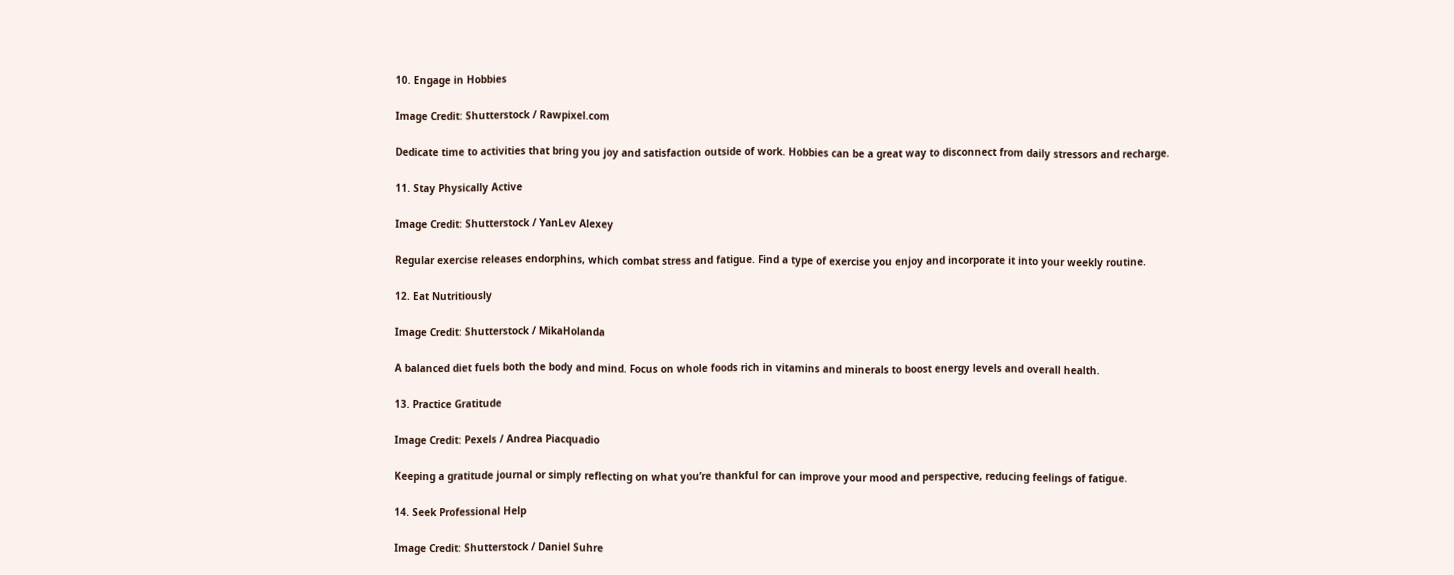10. Engage in Hobbies

Image Credit: Shutterstock / Rawpixel.com

Dedicate time to activities that bring you joy and satisfaction outside of work. Hobbies can be a great way to disconnect from daily stressors and recharge.

11. Stay Physically Active

Image Credit: Shutterstock / YanLev Alexey

Regular exercise releases endorphins, which combat stress and fatigue. Find a type of exercise you enjoy and incorporate it into your weekly routine.

12. Eat Nutritiously

Image Credit: Shutterstock / MikaHolanda

A balanced diet fuels both the body and mind. Focus on whole foods rich in vitamins and minerals to boost energy levels and overall health.

13. Practice Gratitude

Image Credit: Pexels / Andrea Piacquadio

Keeping a gratitude journal or simply reflecting on what you’re thankful for can improve your mood and perspective, reducing feelings of fatigue.

14. Seek Professional Help

Image Credit: Shutterstock / Daniel Suhre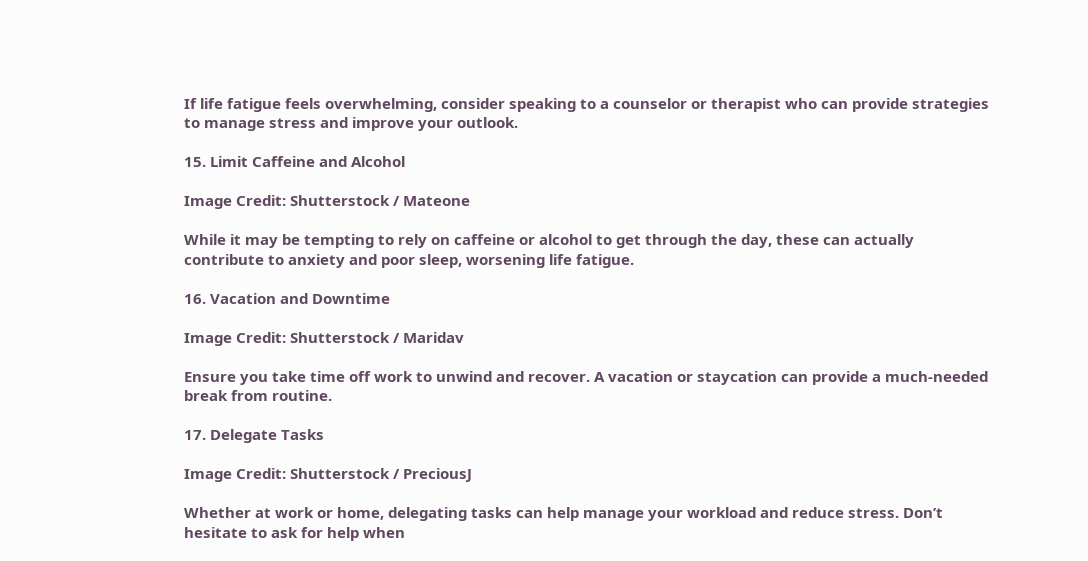If life fatigue feels overwhelming, consider speaking to a counselor or therapist who can provide strategies to manage stress and improve your outlook.

15. Limit Caffeine and Alcohol

Image Credit: Shutterstock / Mateone

While it may be tempting to rely on caffeine or alcohol to get through the day, these can actually contribute to anxiety and poor sleep, worsening life fatigue.

16. Vacation and Downtime

Image Credit: Shutterstock / Maridav

Ensure you take time off work to unwind and recover. A vacation or staycation can provide a much-needed break from routine.

17. Delegate Tasks

Image Credit: Shutterstock / PreciousJ

Whether at work or home, delegating tasks can help manage your workload and reduce stress. Don’t hesitate to ask for help when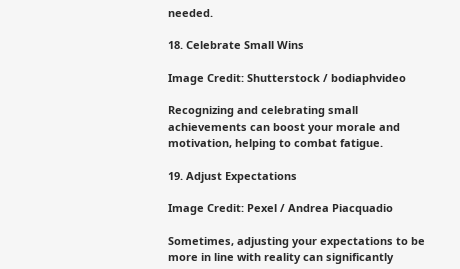needed.

18. Celebrate Small Wins

Image Credit: Shutterstock / bodiaphvideo

Recognizing and celebrating small achievements can boost your morale and motivation, helping to combat fatigue.

19. Adjust Expectations

Image Credit: Pexel / Andrea Piacquadio

Sometimes, adjusting your expectations to be more in line with reality can significantly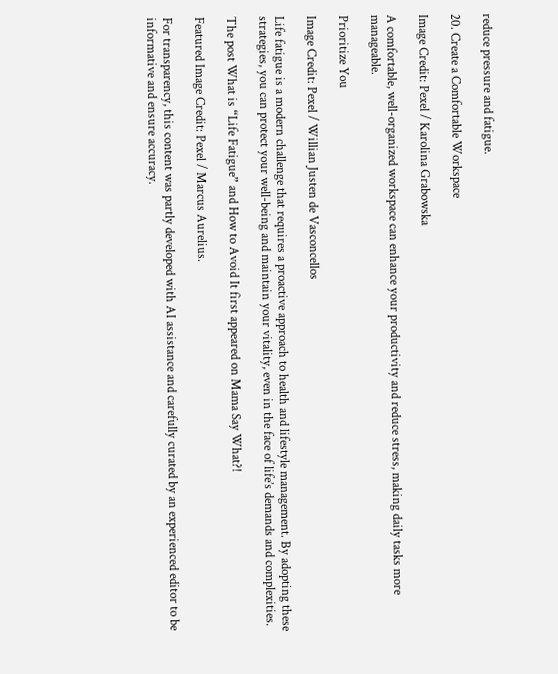reduce pressure and fatigue.

20. Create a Comfortable Workspace

Image Credit: Pexel / Karolina Grabowska

A comfortable, well-organized workspace can enhance your productivity and reduce stress, making daily tasks more manageable.

Prioritize You

Image Credit: Pexel / Willian Justen de Vasconcellos

Life fatigue is a modern challenge that requires a proactive approach to health and lifestyle management. By adopting these strategies, you can protect your well-being and maintain your vitality, even in the face of life’s demands and complexities.

The post What is “Life Fatigue” and How to Avoid It first appeared on Mama Say What?!

Featured Image Credit: Pexel / Marcus Aurelius.

For transparency, this content was partly developed with AI assistance and carefully curated by an experienced editor to be informative and ensure accuracy.